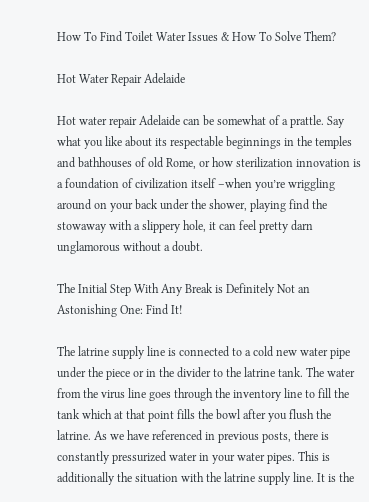How To Find Toilet Water Issues & How To Solve Them?

Hot Water Repair Adelaide

Hot water repair Adelaide can be somewhat of a prattle. Say what you like about its respectable beginnings in the temples and bathhouses of old Rome, or how sterilization innovation is a foundation of civilization itself –when you’re wriggling around on your back under the shower, playing find the stowaway with a slippery hole, it can feel pretty darn unglamorous without a doubt.

The Initial Step With Any Break is Definitely Not an Astonishing One: Find It!

The latrine supply line is connected to a cold new water pipe under the piece or in the divider to the latrine tank. The water from the virus line goes through the inventory line to fill the tank which at that point fills the bowl after you flush the latrine. As we have referenced in previous posts, there is constantly pressurized water in your water pipes. This is additionally the situation with the latrine supply line. It is the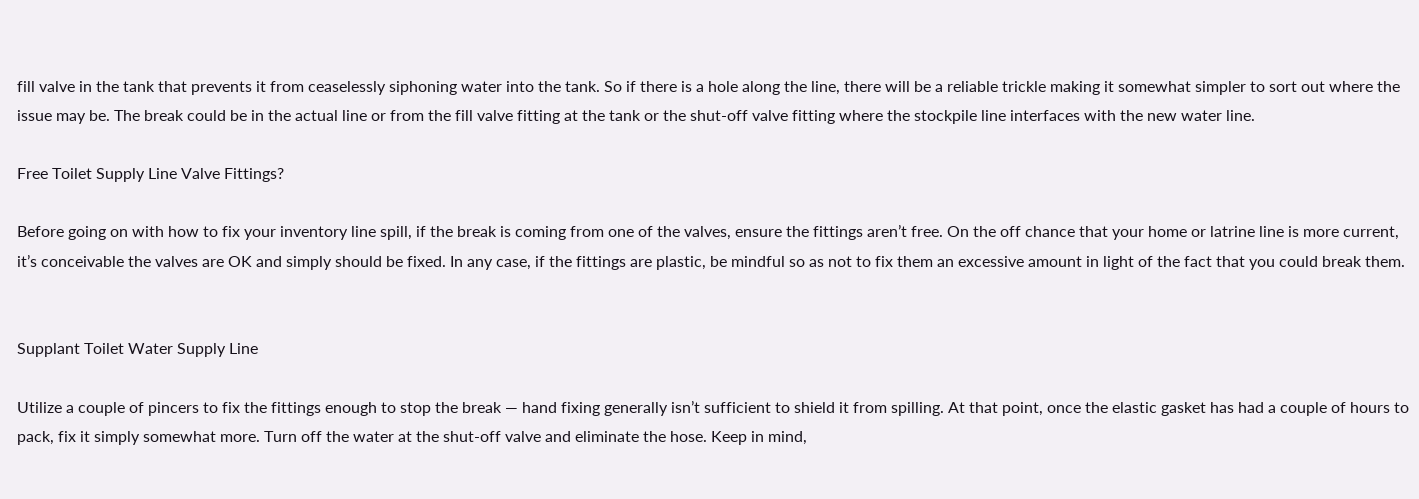fill valve in the tank that prevents it from ceaselessly siphoning water into the tank. So if there is a hole along the line, there will be a reliable trickle making it somewhat simpler to sort out where the issue may be. The break could be in the actual line or from the fill valve fitting at the tank or the shut-off valve fitting where the stockpile line interfaces with the new water line.

Free Toilet Supply Line Valve Fittings?

Before going on with how to fix your inventory line spill, if the break is coming from one of the valves, ensure the fittings aren’t free. On the off chance that your home or latrine line is more current, it’s conceivable the valves are OK and simply should be fixed. In any case, if the fittings are plastic, be mindful so as not to fix them an excessive amount in light of the fact that you could break them.


Supplant Toilet Water Supply Line

Utilize a couple of pincers to fix the fittings enough to stop the break — hand fixing generally isn’t sufficient to shield it from spilling. At that point, once the elastic gasket has had a couple of hours to pack, fix it simply somewhat more. Turn off the water at the shut-off valve and eliminate the hose. Keep in mind,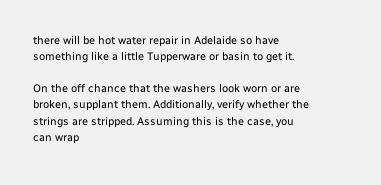there will be hot water repair in Adelaide so have something like a little Tupperware or basin to get it.

On the off chance that the washers look worn or are broken, supplant them. Additionally, verify whether the strings are stripped. Assuming this is the case, you can wrap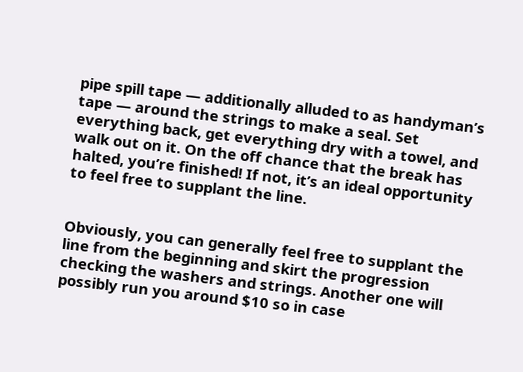pipe spill tape — additionally alluded to as handyman’s tape — around the strings to make a seal. Set everything back, get everything dry with a towel, and walk out on it. On the off chance that the break has halted, you’re finished! If not, it’s an ideal opportunity to feel free to supplant the line.


Obviously, you can generally feel free to supplant the line from the beginning and skirt the progression checking the washers and strings. Another one will possibly run you around $10 so in case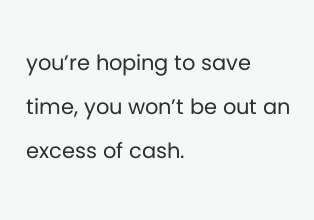you’re hoping to save time, you won’t be out an excess of cash.